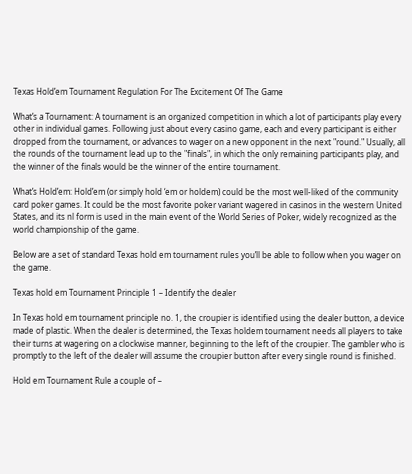Texas Hold’em Tournament Regulation For The Excitement Of The Game

What’s a Tournament: A tournament is an organized competition in which a lot of participants play every other in individual games. Following just about every casino game, each and every participant is either dropped from the tournament, or advances to wager on a new opponent in the next "round." Usually, all the rounds of the tournament lead up to the "finals", in which the only remaining participants play, and the winner of the finals would be the winner of the entire tournament.

What’s Hold’em: Hold’em (or simply hold ‘em or holdem) could be the most well-liked of the community card poker games. It could be the most favorite poker variant wagered in casinos in the western United States, and its nl form is used in the main event of the World Series of Poker, widely recognized as the world championship of the game.

Below are a set of standard Texas hold em tournament rules you’ll be able to follow when you wager on the game.

Texas hold em Tournament Principle 1 – Identify the dealer

In Texas hold em tournament principle no. 1, the croupier is identified using the dealer button, a device made of plastic. When the dealer is determined, the Texas holdem tournament needs all players to take their turns at wagering on a clockwise manner, beginning to the left of the croupier. The gambler who is promptly to the left of the dealer will assume the croupier button after every single round is finished.

Hold em Tournament Rule a couple of –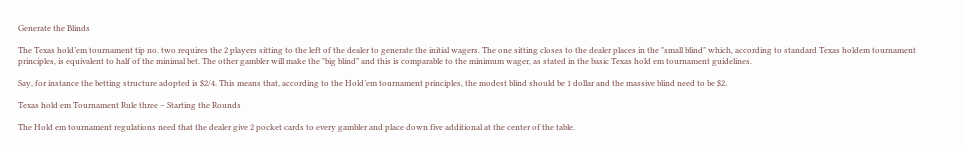Generate the Blinds

The Texas hold’em tournament tip no. two requires the 2 players sitting to the left of the dealer to generate the initial wagers. The one sitting closes to the dealer places in the "small blind" which, according to standard Texas holdem tournament principles, is equivalent to half of the minimal bet. The other gambler will make the "big blind" and this is comparable to the minimum wager, as stated in the basic Texas hold em tournament guidelines.

Say, for instance the betting structure adopted is $2/4. This means that, according to the Hold’em tournament principles, the modest blind should be 1 dollar and the massive blind need to be $2.

Texas hold em Tournament Rule three – Starting the Rounds

The Hold em tournament regulations need that the dealer give 2 pocket cards to every gambler and place down five additional at the center of the table.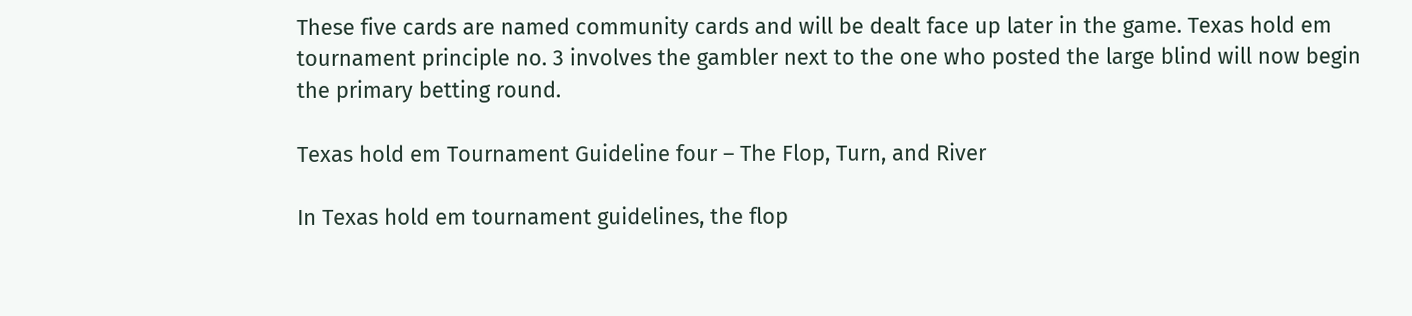These five cards are named community cards and will be dealt face up later in the game. Texas hold em tournament principle no. 3 involves the gambler next to the one who posted the large blind will now begin the primary betting round.

Texas hold em Tournament Guideline four – The Flop, Turn, and River

In Texas hold em tournament guidelines, the flop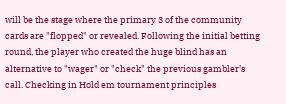will be the stage where the primary 3 of the community cards are "flopped" or revealed. Following the initial betting round, the player who created the huge blind has an alternative to "wager" or "check" the previous gambler’s call. Checking in Hold em tournament principles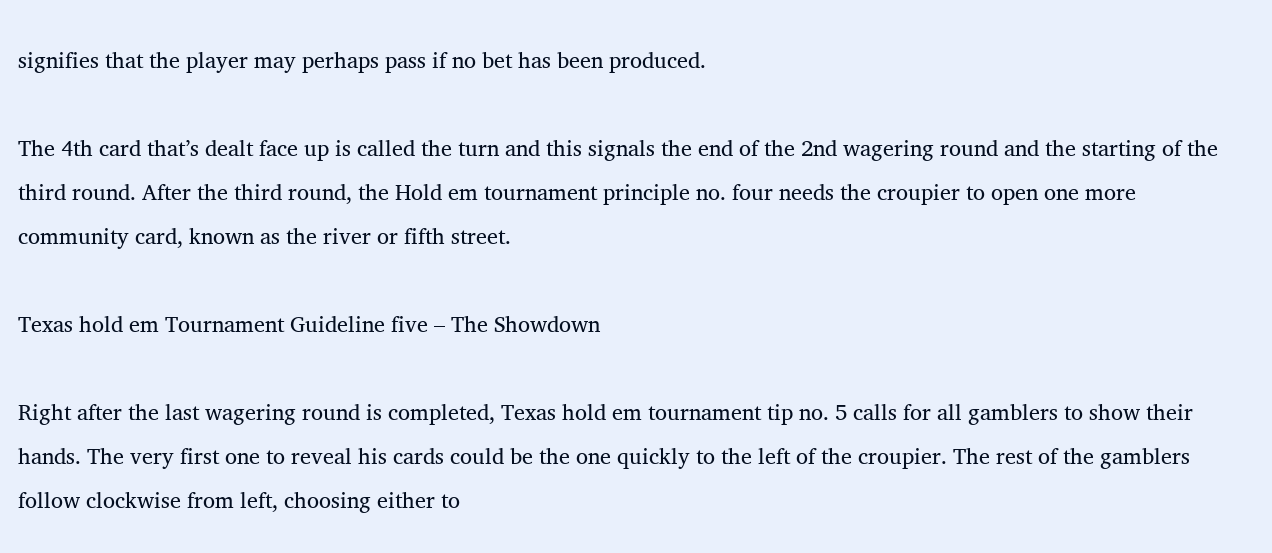signifies that the player may perhaps pass if no bet has been produced.

The 4th card that’s dealt face up is called the turn and this signals the end of the 2nd wagering round and the starting of the third round. After the third round, the Hold em tournament principle no. four needs the croupier to open one more community card, known as the river or fifth street.

Texas hold em Tournament Guideline five – The Showdown

Right after the last wagering round is completed, Texas hold em tournament tip no. 5 calls for all gamblers to show their hands. The very first one to reveal his cards could be the one quickly to the left of the croupier. The rest of the gamblers follow clockwise from left, choosing either to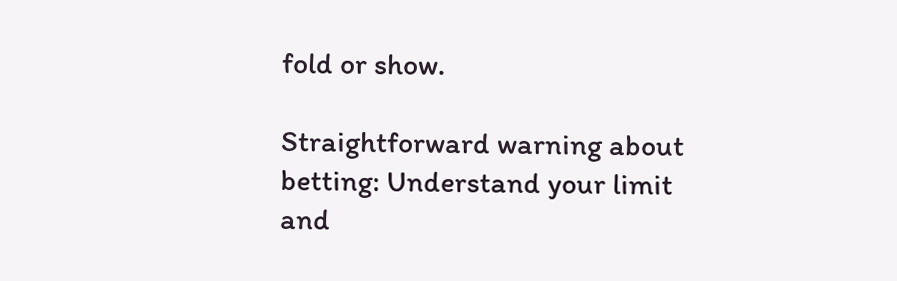fold or show.

Straightforward warning about betting: Understand your limit and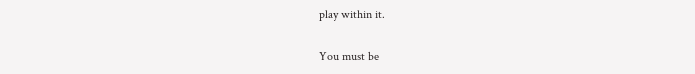play within it.

You must be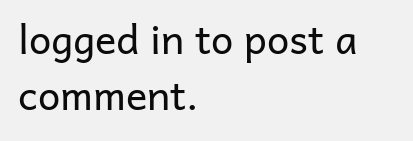logged in to post a comment.